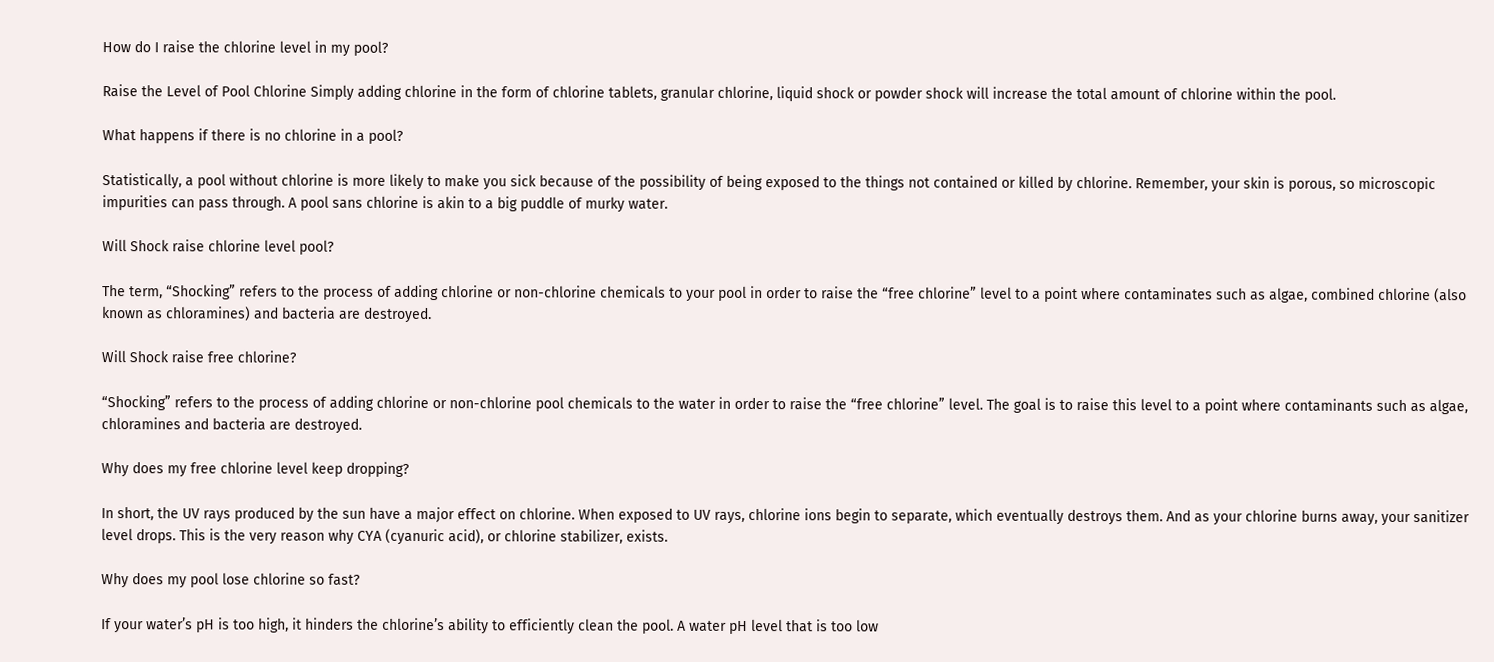How do I raise the chlorine level in my pool?

Raise the Level of Pool Chlorine Simply adding chlorine in the form of chlorine tablets, granular chlorine, liquid shock or powder shock will increase the total amount of chlorine within the pool.

What happens if there is no chlorine in a pool?

Statistically, a pool without chlorine is more likely to make you sick because of the possibility of being exposed to the things not contained or killed by chlorine. Remember, your skin is porous, so microscopic impurities can pass through. A pool sans chlorine is akin to a big puddle of murky water.

Will Shock raise chlorine level pool?

The term, “Shocking” refers to the process of adding chlorine or non-chlorine chemicals to your pool in order to raise the “free chlorine” level to a point where contaminates such as algae, combined chlorine (also known as chloramines) and bacteria are destroyed.

Will Shock raise free chlorine?

“Shocking” refers to the process of adding chlorine or non-chlorine pool chemicals to the water in order to raise the “free chlorine” level. The goal is to raise this level to a point where contaminants such as algae, chloramines and bacteria are destroyed.

Why does my free chlorine level keep dropping?

In short, the UV rays produced by the sun have a major effect on chlorine. When exposed to UV rays, chlorine ions begin to separate, which eventually destroys them. And as your chlorine burns away, your sanitizer level drops. This is the very reason why CYA (cyanuric acid), or chlorine stabilizer, exists.

Why does my pool lose chlorine so fast?

If your water’s pH is too high, it hinders the chlorine’s ability to efficiently clean the pool. A water pH level that is too low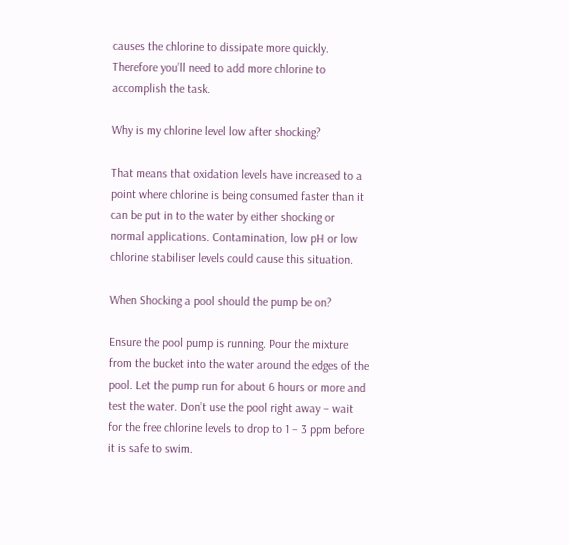causes the chlorine to dissipate more quickly. Therefore you’ll need to add more chlorine to accomplish the task.

Why is my chlorine level low after shocking?

That means that oxidation levels have increased to a point where chlorine is being consumed faster than it can be put in to the water by either shocking or normal applications. Contamination, low pH or low chlorine stabiliser levels could cause this situation.

When Shocking a pool should the pump be on?

Ensure the pool pump is running. Pour the mixture from the bucket into the water around the edges of the pool. Let the pump run for about 6 hours or more and test the water. Don’t use the pool right away – wait for the free chlorine levels to drop to 1 – 3 ppm before it is safe to swim.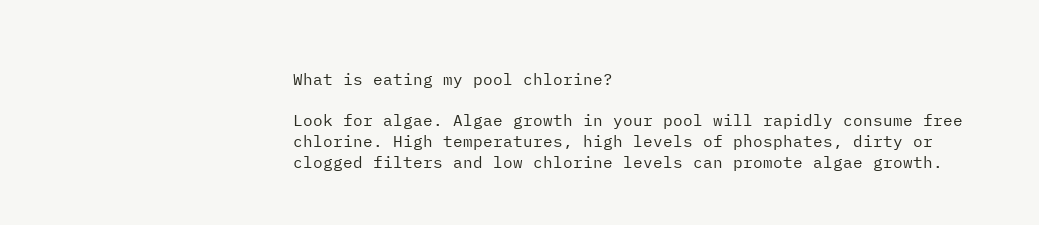What is eating my pool chlorine?

Look for algae. Algae growth in your pool will rapidly consume free chlorine. High temperatures, high levels of phosphates, dirty or clogged filters and low chlorine levels can promote algae growth.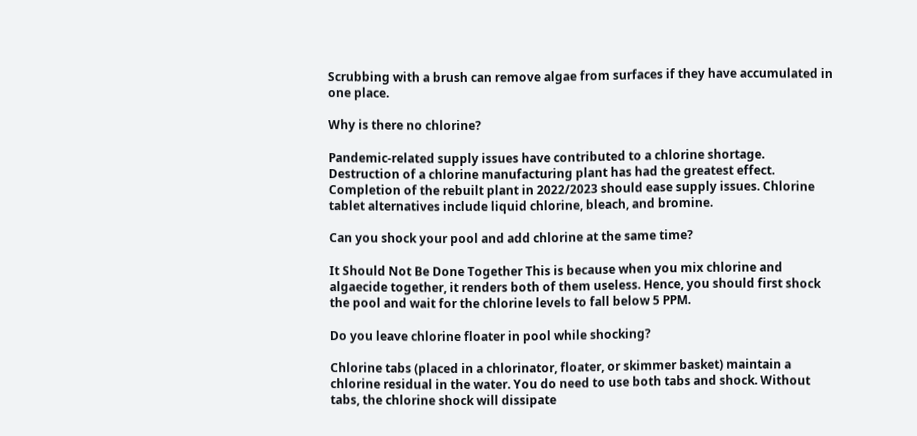Scrubbing with a brush can remove algae from surfaces if they have accumulated in one place.

Why is there no chlorine?

Pandemic-related supply issues have contributed to a chlorine shortage. Destruction of a chlorine manufacturing plant has had the greatest effect. Completion of the rebuilt plant in 2022/2023 should ease supply issues. Chlorine tablet alternatives include liquid chlorine, bleach, and bromine.

Can you shock your pool and add chlorine at the same time?

It Should Not Be Done Together This is because when you mix chlorine and algaecide together, it renders both of them useless. Hence, you should first shock the pool and wait for the chlorine levels to fall below 5 PPM.

Do you leave chlorine floater in pool while shocking?

Chlorine tabs (placed in a chlorinator, floater, or skimmer basket) maintain a chlorine residual in the water. You do need to use both tabs and shock. Without tabs, the chlorine shock will dissipate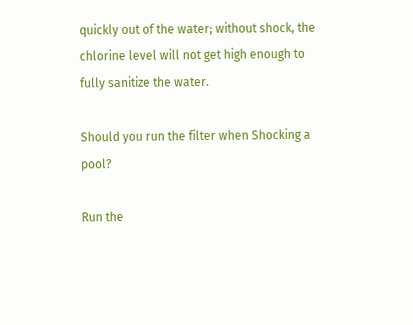quickly out of the water; without shock, the chlorine level will not get high enough to fully sanitize the water.

Should you run the filter when Shocking a pool?

Run the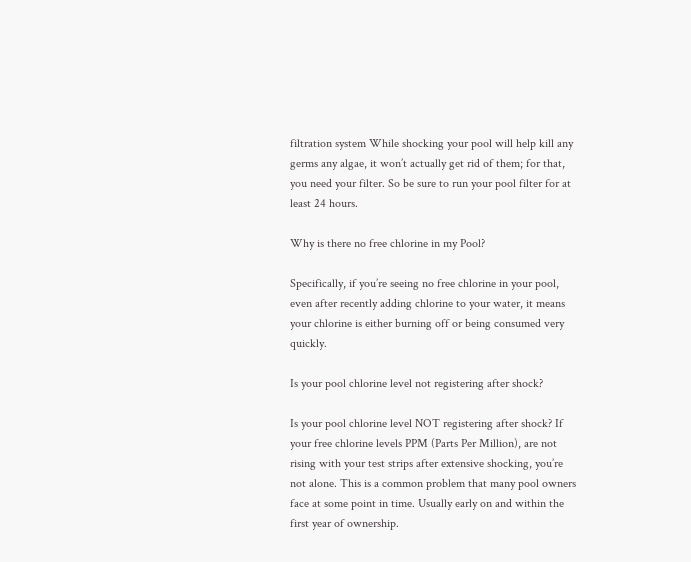filtration system While shocking your pool will help kill any germs any algae, it won’t actually get rid of them; for that, you need your filter. So be sure to run your pool filter for at least 24 hours.

Why is there no free chlorine in my Pool?

Specifically, if you’re seeing no free chlorine in your pool, even after recently adding chlorine to your water, it means your chlorine is either burning off or being consumed very quickly.

Is your pool chlorine level not registering after shock?

Is your pool chlorine level NOT registering after shock? If your free chlorine levels PPM (Parts Per Million), are not rising with your test strips after extensive shocking, you’re not alone. This is a common problem that many pool owners face at some point in time. Usually early on and within the first year of ownership.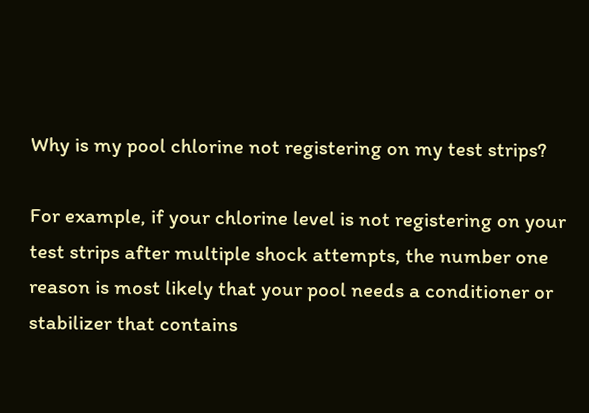Why is my pool chlorine not registering on my test strips?

For example, if your chlorine level is not registering on your test strips after multiple shock attempts, the number one reason is most likely that your pool needs a conditioner or stabilizer that contains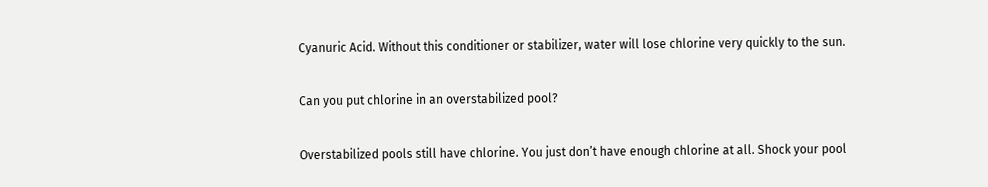Cyanuric Acid. Without this conditioner or stabilizer, water will lose chlorine very quickly to the sun.

Can you put chlorine in an overstabilized pool?

Overstabilized pools still have chlorine. You just don’t have enough chlorine at all. Shock your pool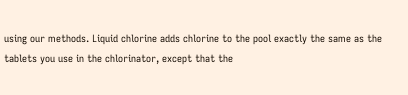using our methods. Liquid chlorine adds chlorine to the pool exactly the same as the tablets you use in the chlorinator, except that the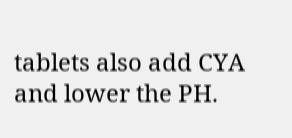tablets also add CYA and lower the PH.